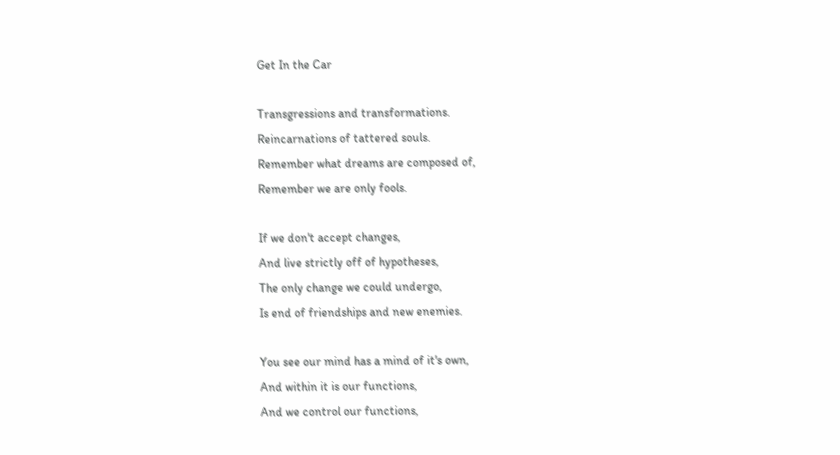Get In the Car

Transgressions and transformations.
Reincarnations of tattered souls.
Remember what dreams are composed of,
Remember we are only fools.

If we don't accept changes,
And live strictly off of hypotheses,
The only change we could undergo,
Is end of friendships and new enemies.

You see our mind has a mind of it's own,
And within it is our functions,
And we control our functions,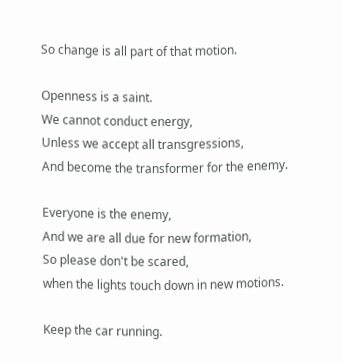So change is all part of that motion.

Openness is a saint.
We cannot conduct energy,
Unless we accept all transgressions,
And become the transformer for the enemy.

Everyone is the enemy,
And we are all due for new formation,
So please don't be scared,
when the lights touch down in new motions.

Keep the car running.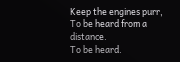Keep the engines purr,
To be heard from a distance.
To be heard.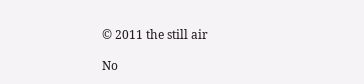© 2011 the still air

No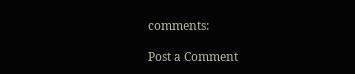comments:

Post a Comment